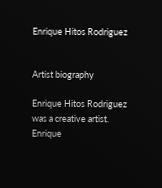Enrique Hitos Rodriguez


Artist biography

Enrique Hitos Rodriguez was a creative artist. Enrique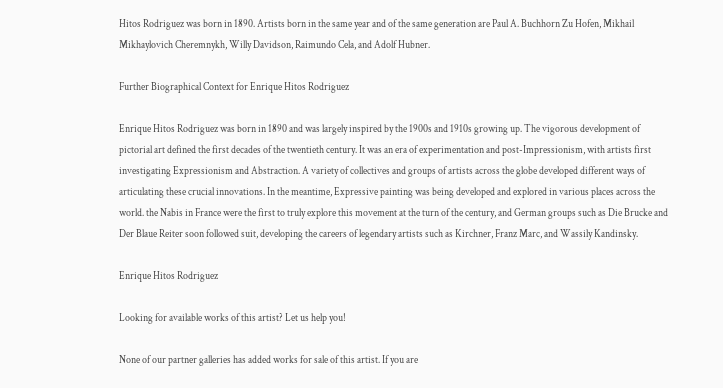Hitos Rodriguez was born in 1890. Artists born in the same year and of the same generation are Paul A. Buchhorn Zu Hofen, Mikhail Mikhaylovich Cheremnykh, Willy Davidson, Raimundo Cela, and Adolf Hubner.

Further Biographical Context for Enrique Hitos Rodriguez

Enrique Hitos Rodriguez was born in 1890 and was largely inspired by the 1900s and 1910s growing up. The vigorous development of pictorial art defined the first decades of the twentieth century. It was an era of experimentation and post-Impressionism, with artists first investigating Expressionism and Abstraction. A variety of collectives and groups of artists across the globe developed different ways of articulating these crucial innovations. In the meantime, Expressive painting was being developed and explored in various places across the world. the Nabis in France were the first to truly explore this movement at the turn of the century, and German groups such as Die Brucke and Der Blaue Reiter soon followed suit, developing the careers of legendary artists such as Kirchner, Franz Marc, and Wassily Kandinsky.

Enrique Hitos Rodriguez

Looking for available works of this artist? Let us help you!

None of our partner galleries has added works for sale of this artist. If you are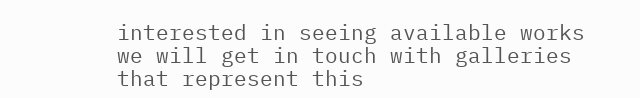interested in seeing available works we will get in touch with galleries that represent this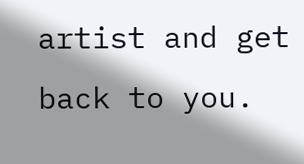artist and get back to you.